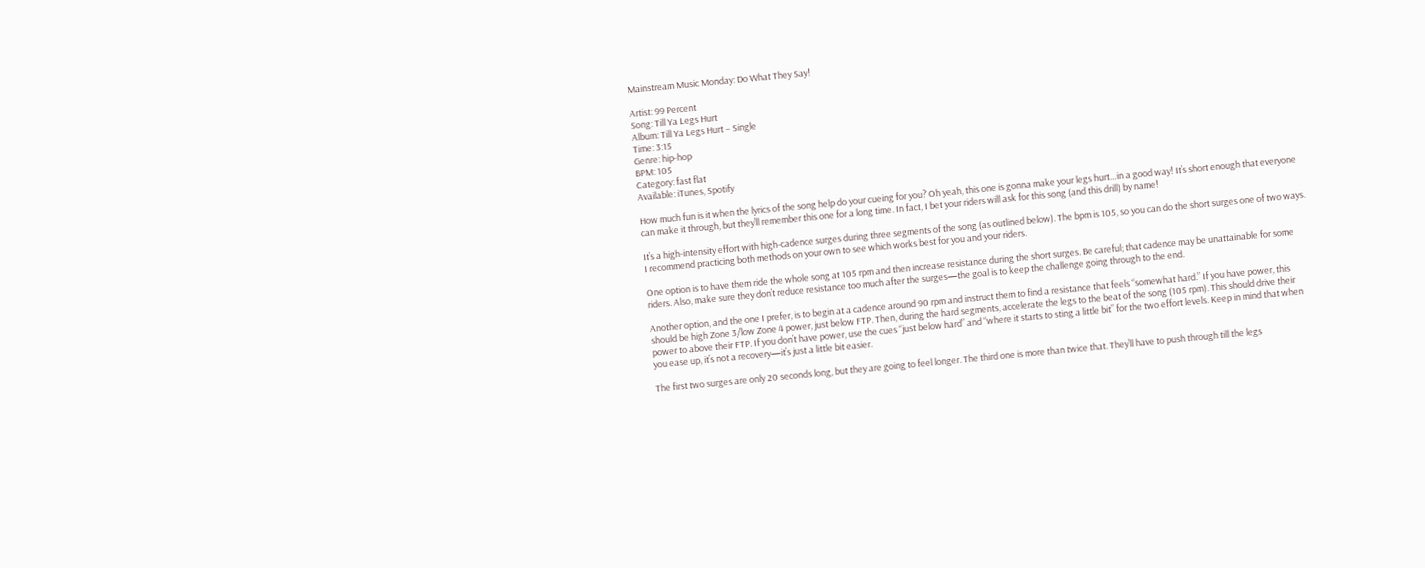Mainstream Music Monday: Do What They Say!

Artist: 99 Percent
Song: Till Ya Legs Hurt
Album: Till Ya Legs Hurt – Single
Time: 3:15
Genre: hip-hop
BPM: 105
Category: fast flat
Available: iTunes, Spotify

How much fun is it when the lyrics of the song help do your cueing for you? Oh yeah, this one is gonna make your legs hurt…in a good way! It’s short enough that everyone can make it through, but they’ll remember this one for a long time. In fact, I bet your riders will ask for this song (and this drill) by name!

It’s a high-intensity effort with high-cadence surges during three segments of the song (as outlined below). The bpm is 105, so you can do the short surges one of two ways. I recommend practicing both methods on your own to see which works best for you and your riders.

One option is to have them ride the whole song at 105 rpm and then increase resistance during the short surges. Be careful; that cadence may be unattainable for some riders. Also, make sure they don’t reduce resistance too much after the surges—the goal is to keep the challenge going through to the end.

Another option, and the one I prefer, is to begin at a cadence around 90 rpm and instruct them to find a resistance that feels “somewhat hard.” If you have power, this should be high Zone 3/low Zone 4 power, just below FTP. Then, during the hard segments, accelerate the legs to the beat of the song (105 rpm). This should drive their power to above their FTP. If you don’t have power, use the cues “just below hard” and “where it starts to sting a little bit” for the two effort levels. Keep in mind that when you ease up, it’s not a recovery—it’s just a little bit easier.

The first two surges are only 20 seconds long, but they are going to feel longer. The third one is more than twice that. They’ll have to push through till the legs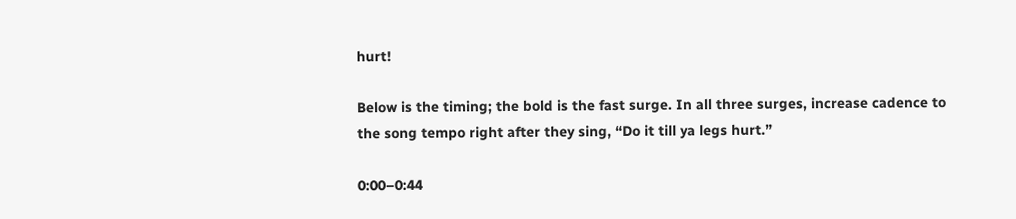hurt!

Below is the timing; the bold is the fast surge. In all three surges, increase cadence to the song tempo right after they sing, “Do it till ya legs hurt.”

0:00–0:44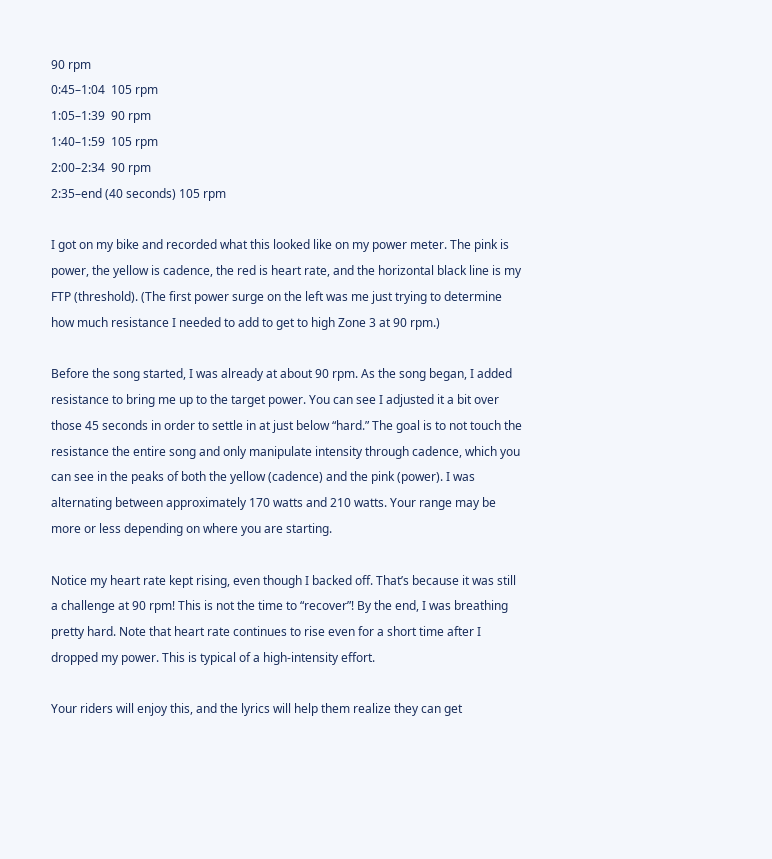90 rpm
0:45–1:04  105 rpm
1:05–1:39  90 rpm
1:40–1:59  105 rpm
2:00–2:34  90 rpm
2:35–end (40 seconds) 105 rpm

I got on my bike and recorded what this looked like on my power meter. The pink is power, the yellow is cadence, the red is heart rate, and the horizontal black line is my FTP (threshold). (The first power surge on the left was me just trying to determine how much resistance I needed to add to get to high Zone 3 at 90 rpm.)

Before the song started, I was already at about 90 rpm. As the song began, I added resistance to bring me up to the target power. You can see I adjusted it a bit over those 45 seconds in order to settle in at just below “hard.” The goal is to not touch the resistance the entire song and only manipulate intensity through cadence, which you can see in the peaks of both the yellow (cadence) and the pink (power). I was alternating between approximately 170 watts and 210 watts. Your range may be more or less depending on where you are starting.

Notice my heart rate kept rising, even though I backed off. That’s because it was still a challenge at 90 rpm! This is not the time to “recover”! By the end, I was breathing pretty hard. Note that heart rate continues to rise even for a short time after I dropped my power. This is typical of a high-intensity effort.

Your riders will enjoy this, and the lyrics will help them realize they can get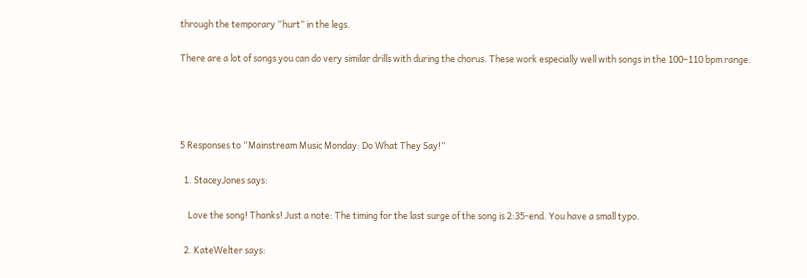through the temporary “hurt” in the legs.

There are a lot of songs you can do very similar drills with during the chorus. These work especially well with songs in the 100–110 bpm range.




5 Responses to “Mainstream Music Monday: Do What They Say!”

  1. StaceyJones says:

    Love the song! Thanks! Just a note: The timing for the last surge of the song is 2:35-end. You have a small typo.

  2. KateWelter says: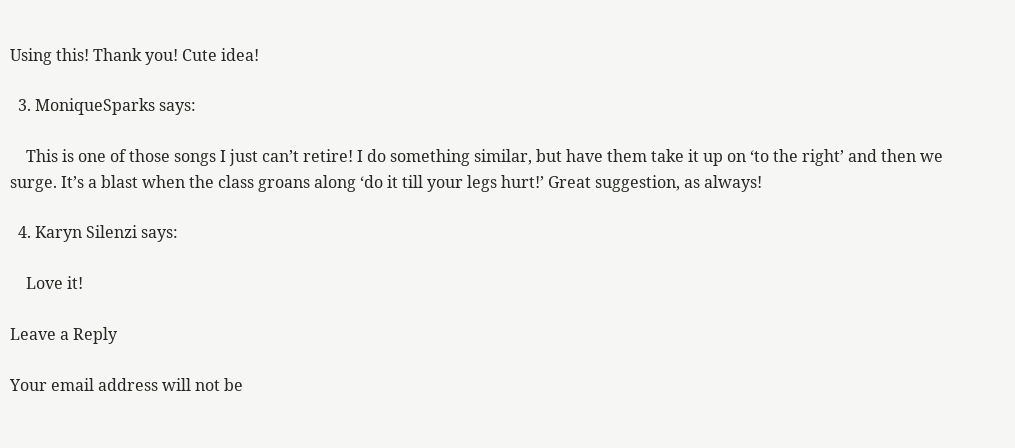Using this! Thank you! Cute idea!

  3. MoniqueSparks says:

    This is one of those songs I just can’t retire! I do something similar, but have them take it up on ‘to the right’ and then we surge. It’s a blast when the class groans along ‘do it till your legs hurt!’ Great suggestion, as always!

  4. Karyn Silenzi says:

    Love it!

Leave a Reply

Your email address will not be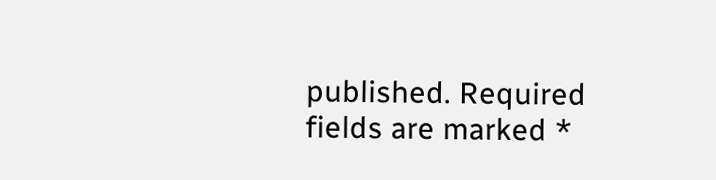published. Required fields are marked *